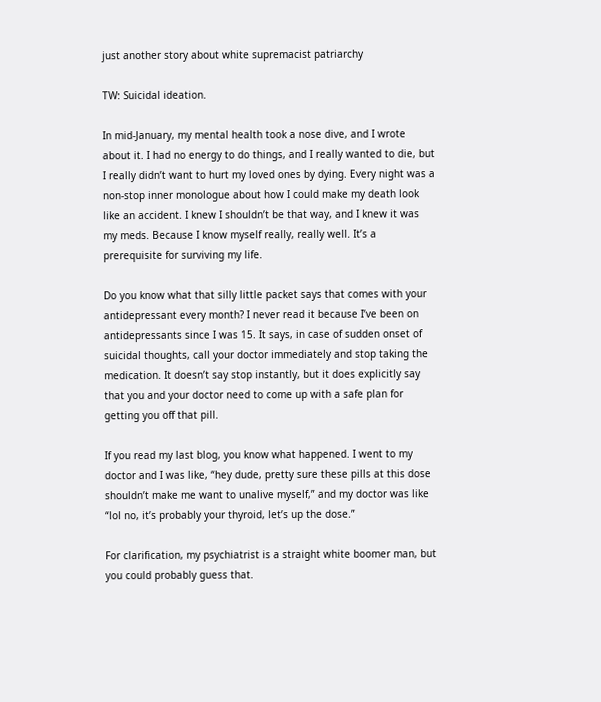just another story about white supremacist patriarchy

TW: Suicidal ideation.

In mid-January, my mental health took a nose dive, and I wrote about it. I had no energy to do things, and I really wanted to die, but I really didn’t want to hurt my loved ones by dying. Every night was a non-stop inner monologue about how I could make my death look like an accident. I knew I shouldn’t be that way, and I knew it was my meds. Because I know myself really, really well. It’s a prerequisite for surviving my life.

Do you know what that silly little packet says that comes with your antidepressant every month? I never read it because I’ve been on antidepressants since I was 15. It says, in case of sudden onset of suicidal thoughts, call your doctor immediately and stop taking the medication. It doesn’t say stop instantly, but it does explicitly say that you and your doctor need to come up with a safe plan for getting you off that pill.

If you read my last blog, you know what happened. I went to my doctor and I was like, “hey dude, pretty sure these pills at this dose shouldn’t make me want to unalive myself,” and my doctor was like “lol no, it’s probably your thyroid, let’s up the dose.”

For clarification, my psychiatrist is a straight white boomer man, but you could probably guess that.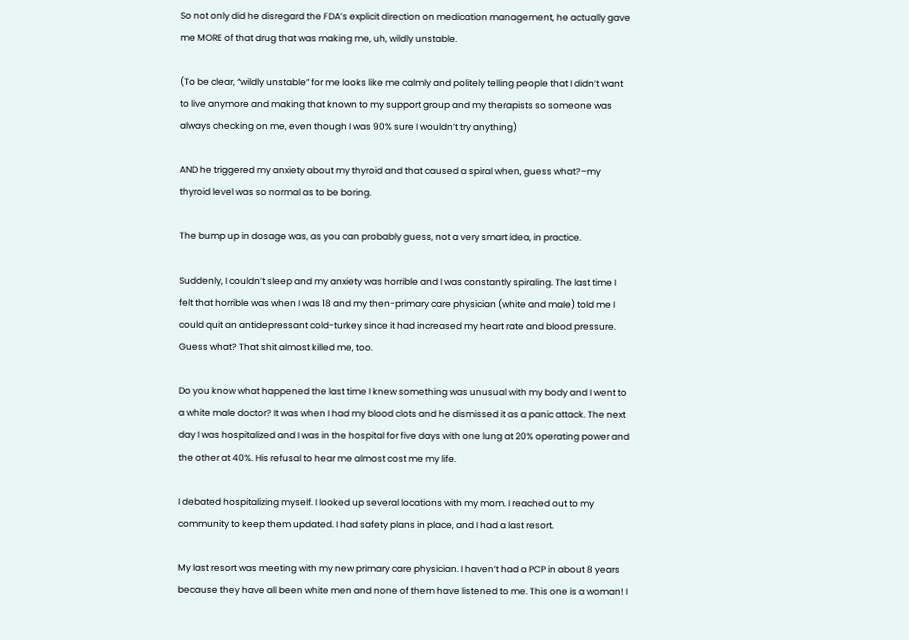So not only did he disregard the FDA’s explicit direction on medication management, he actually gave me MORE of that drug that was making me, uh, wildly unstable.

(To be clear, “wildly unstable” for me looks like me calmly and politely telling people that I didn’t want to live anymore and making that known to my support group and my therapists so someone was always checking on me, even though I was 90% sure I wouldn’t try anything)

AND he triggered my anxiety about my thyroid and that caused a spiral when, guess what?–my thyroid level was so normal as to be boring.

The bump up in dosage was, as you can probably guess, not a very smart idea, in practice.

Suddenly, I couldn’t sleep and my anxiety was horrible and I was constantly spiraling. The last time I felt that horrible was when I was 18 and my then-primary care physician (white and male) told me I could quit an antidepressant cold-turkey since it had increased my heart rate and blood pressure. Guess what? That shit almost killed me, too.

Do you know what happened the last time I knew something was unusual with my body and I went to a white male doctor? It was when I had my blood clots and he dismissed it as a panic attack. The next day I was hospitalized and I was in the hospital for five days with one lung at 20% operating power and the other at 40%. His refusal to hear me almost cost me my life.

I debated hospitalizing myself. I looked up several locations with my mom. I reached out to my community to keep them updated. I had safety plans in place, and I had a last resort.

My last resort was meeting with my new primary care physician. I haven’t had a PCP in about 8 years because they have all been white men and none of them have listened to me. This one is a woman! I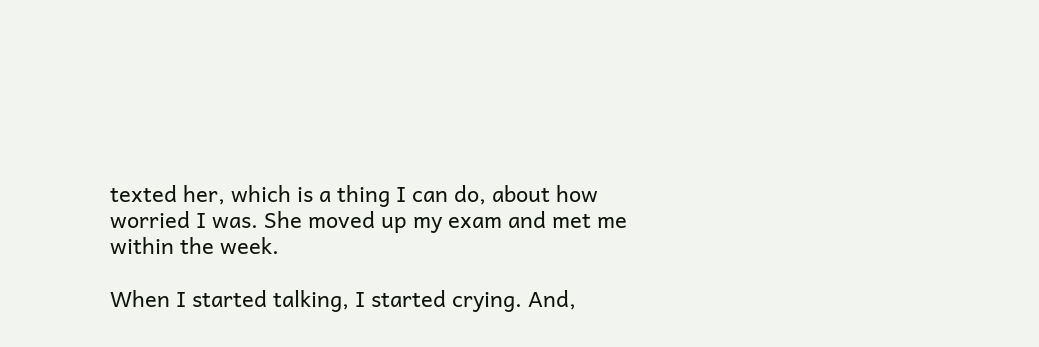texted her, which is a thing I can do, about how worried I was. She moved up my exam and met me within the week.

When I started talking, I started crying. And,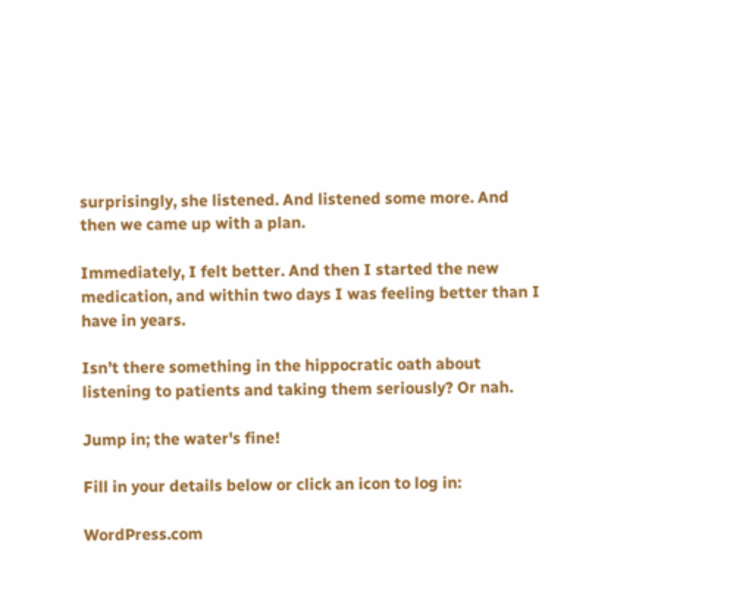surprisingly, she listened. And listened some more. And then we came up with a plan.

Immediately, I felt better. And then I started the new medication, and within two days I was feeling better than I have in years.

Isn’t there something in the hippocratic oath about listening to patients and taking them seriously? Or nah.

Jump in; the water's fine!

Fill in your details below or click an icon to log in:

WordPress.com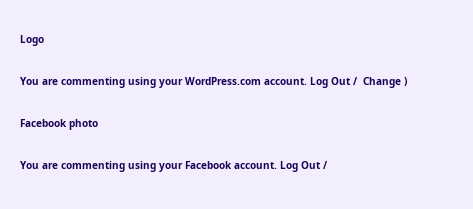Logo

You are commenting using your WordPress.com account. Log Out /  Change )

Facebook photo

You are commenting using your Facebook account. Log Out /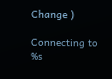Change )

Connecting to %s